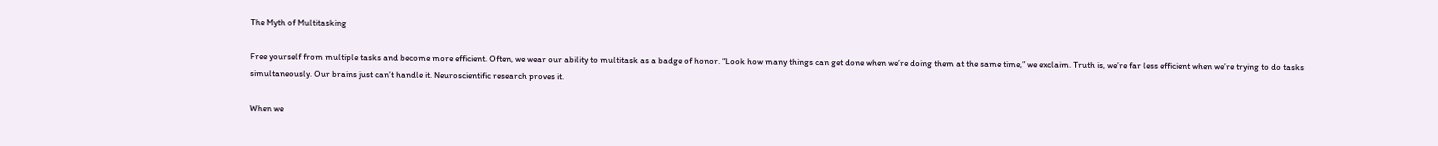The Myth of Multitasking

Free yourself from multiple tasks and become more efficient. Often, we wear our ability to multitask as a badge of honor. “Look how many things can get done when we’re doing them at the same time,” we exclaim. Truth is, we’re far less efficient when we’re trying to do tasks simultaneously. Our brains just can’t handle it. Neuroscientific research proves it.

When we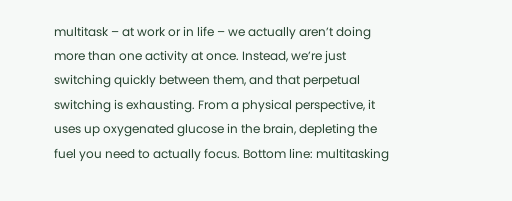multitask – at work or in life – we actually aren’t doing more than one activity at once. Instead, we’re just switching quickly between them, and that perpetual switching is exhausting. From a physical perspective, it uses up oxygenated glucose in the brain, depleting the fuel you need to actually focus. Bottom line: multitasking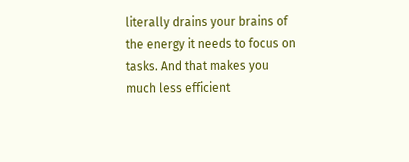literally drains your brains of the energy it needs to focus on tasks. And that makes you much less efficient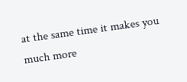at the same time it makes you much more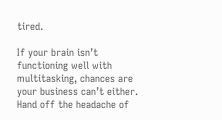tired.

If your brain isn’t functioning well with multitasking, chances are your business can’t either. Hand off the headache of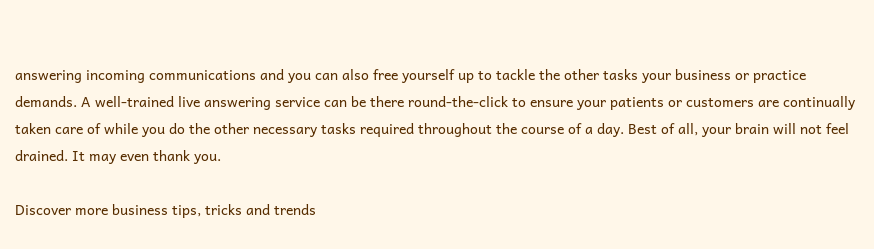answering incoming communications and you can also free yourself up to tackle the other tasks your business or practice demands. A well-trained live answering service can be there round-the-click to ensure your patients or customers are continually taken care of while you do the other necessary tasks required throughout the course of a day. Best of all, your brain will not feel drained. It may even thank you.

Discover more business tips, tricks and trends